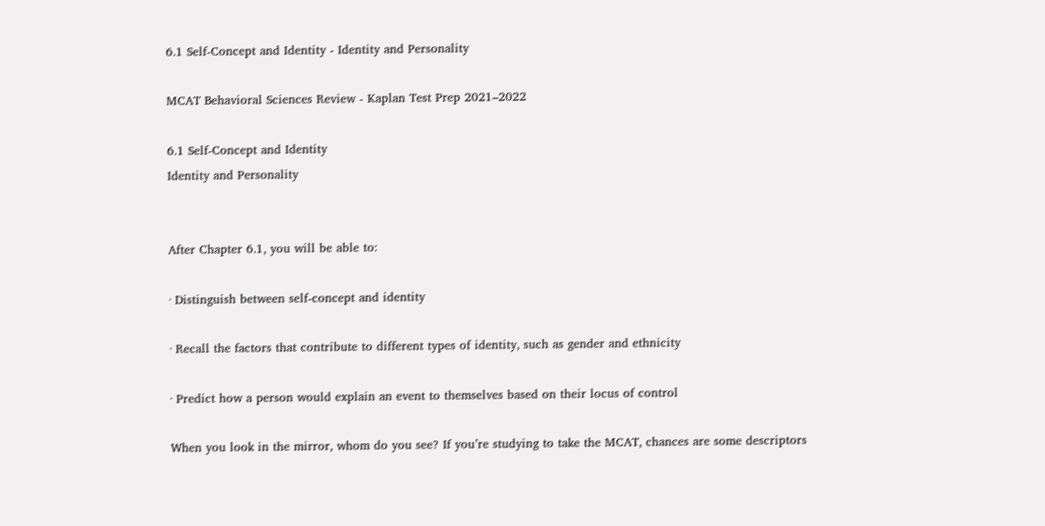6.1 Self-Concept and Identity - Identity and Personality

MCAT Behavioral Sciences Review - Kaplan Test Prep 2021–2022

6.1 Self-Concept and Identity
Identity and Personality


After Chapter 6.1, you will be able to:

· Distinguish between self-concept and identity

· Recall the factors that contribute to different types of identity, such as gender and ethnicity

· Predict how a person would explain an event to themselves based on their locus of control

When you look in the mirror, whom do you see? If you’re studying to take the MCAT, chances are some descriptors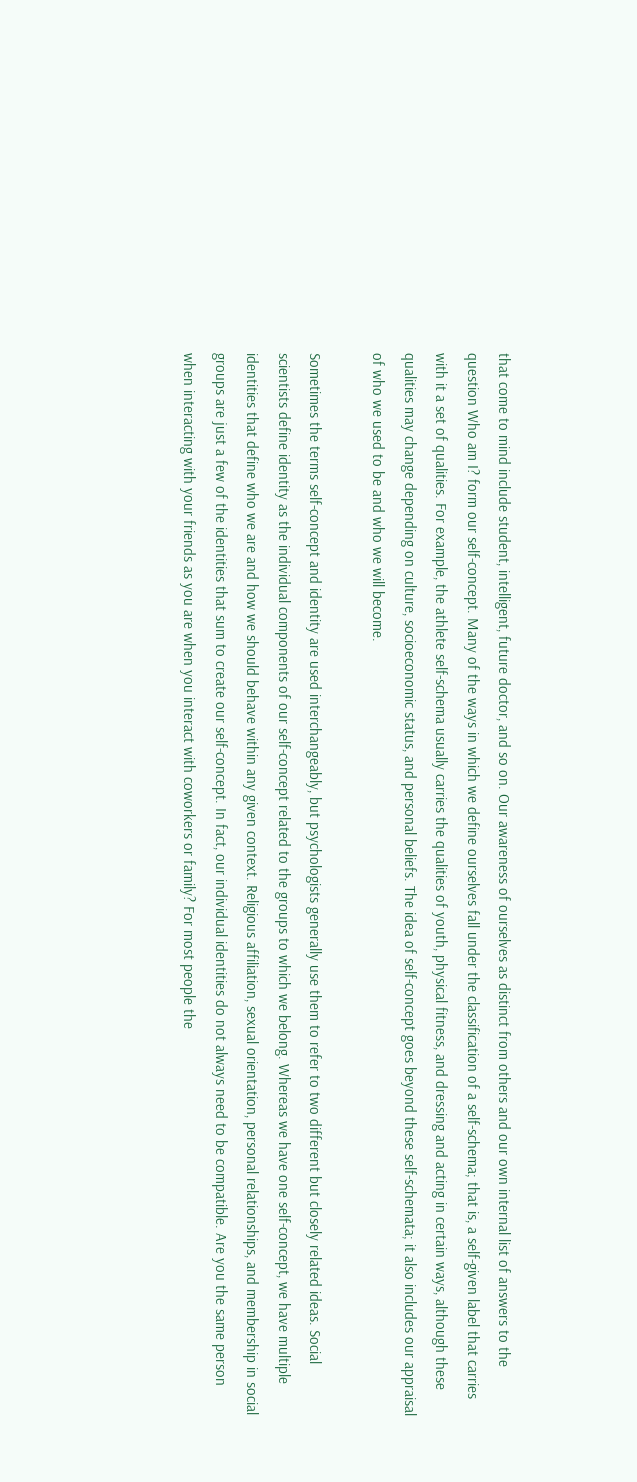that come to mind include student, intelligent, future doctor, and so on. Our awareness of ourselves as distinct from others and our own internal list of answers to the question Who am I? form our self-concept. Many of the ways in which we define ourselves fall under the classification of a self-schema; that is, a self-given label that carries with it a set of qualities. For example, the athlete self-schema usually carries the qualities of youth, physical fitness, and dressing and acting in certain ways, although these qualities may change depending on culture, socioeconomic status, and personal beliefs. The idea of self-concept goes beyond these self-schemata; it also includes our appraisal of who we used to be and who we will become.

Sometimes the terms self-concept and identity are used interchangeably, but psychologists generally use them to refer to two different but closely related ideas. Social scientists define identity as the individual components of our self-concept related to the groups to which we belong. Whereas we have one self-concept, we have multiple identities that define who we are and how we should behave within any given context. Religious affiliation, sexual orientation, personal relationships, and membership in social groups are just a few of the identities that sum to create our self-concept. In fact, our individual identities do not always need to be compatible. Are you the same person when interacting with your friends as you are when you interact with coworkers or family? For most people the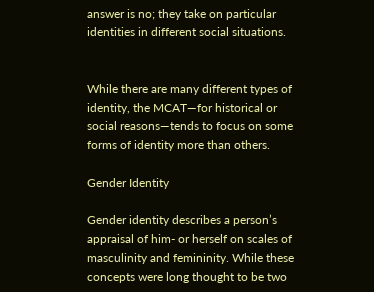answer is no; they take on particular identities in different social situations.


While there are many different types of identity, the MCAT—for historical or social reasons—tends to focus on some forms of identity more than others.

Gender Identity

Gender identity describes a person’s appraisal of him- or herself on scales of masculinity and femininity. While these concepts were long thought to be two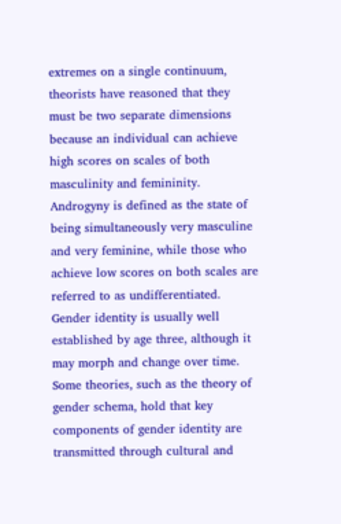extremes on a single continuum, theorists have reasoned that they must be two separate dimensions because an individual can achieve high scores on scales of both masculinity and femininity. Androgyny is defined as the state of being simultaneously very masculine and very feminine, while those who achieve low scores on both scales are referred to as undifferentiated. Gender identity is usually well established by age three, although it may morph and change over time. Some theories, such as the theory of gender schema, hold that key components of gender identity are transmitted through cultural and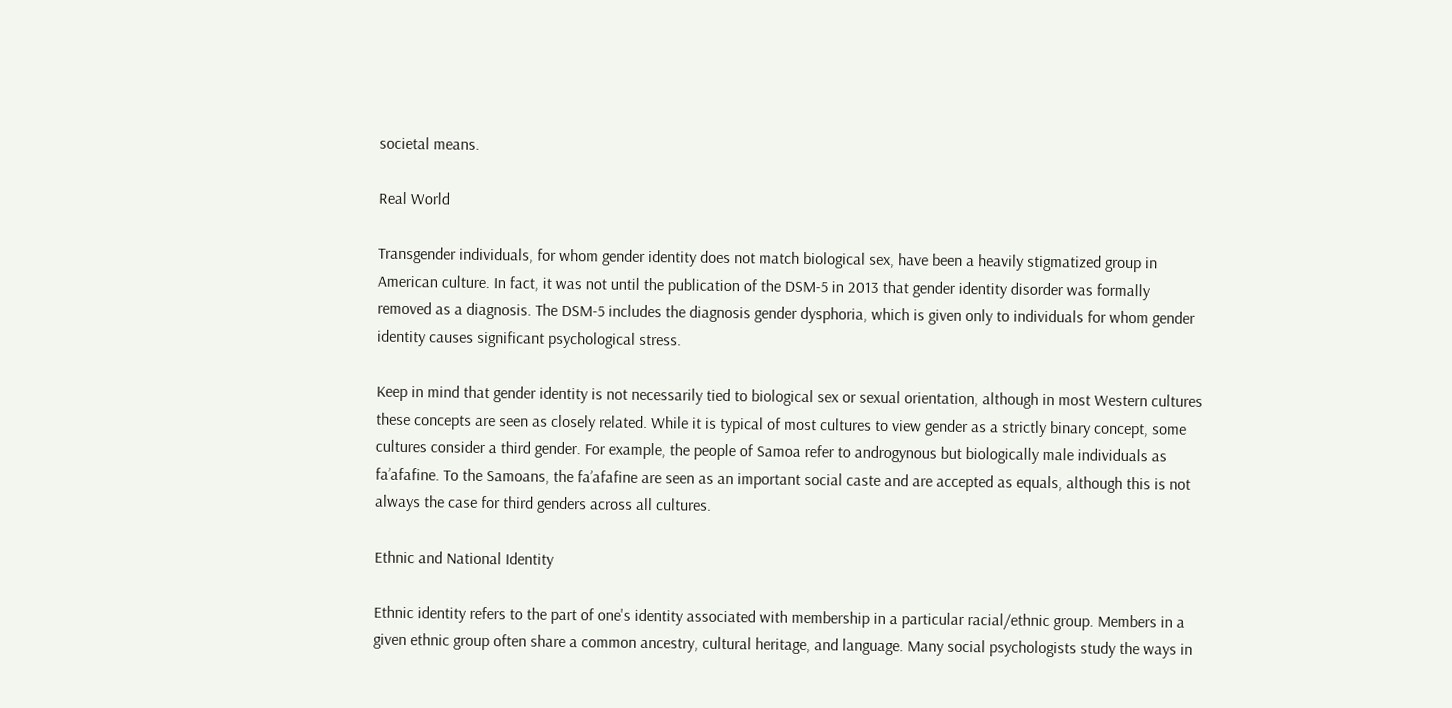societal means.

Real World

Transgender individuals, for whom gender identity does not match biological sex, have been a heavily stigmatized group in American culture. In fact, it was not until the publication of the DSM-5 in 2013 that gender identity disorder was formally removed as a diagnosis. The DSM-5 includes the diagnosis gender dysphoria, which is given only to individuals for whom gender identity causes significant psychological stress.

Keep in mind that gender identity is not necessarily tied to biological sex or sexual orientation, although in most Western cultures these concepts are seen as closely related. While it is typical of most cultures to view gender as a strictly binary concept, some cultures consider a third gender. For example, the people of Samoa refer to androgynous but biologically male individuals as fa’afafine. To the Samoans, the fa’afafine are seen as an important social caste and are accepted as equals, although this is not always the case for third genders across all cultures.

Ethnic and National Identity

Ethnic identity refers to the part of one's identity associated with membership in a particular racial/ethnic group. Members in a given ethnic group often share a common ancestry, cultural heritage, and language. Many social psychologists study the ways in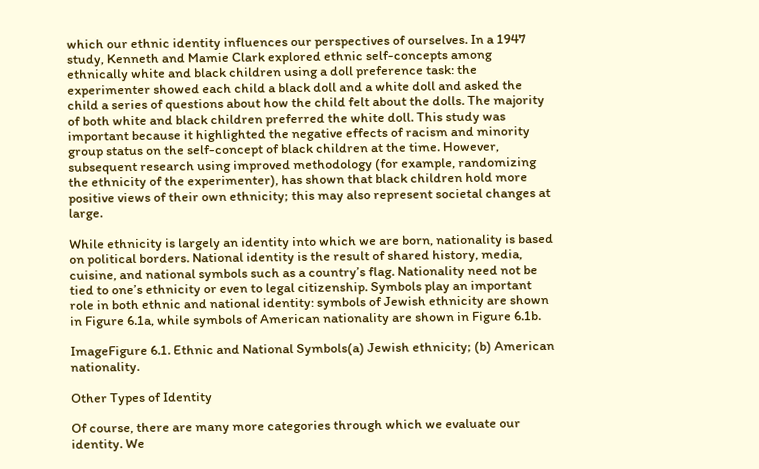which our ethnic identity influences our perspectives of ourselves. In a 1947 study, Kenneth and Mamie Clark explored ethnic self-concepts among ethnically white and black children using a doll preference task: the experimenter showed each child a black doll and a white doll and asked the child a series of questions about how the child felt about the dolls. The majority of both white and black children preferred the white doll. This study was important because it highlighted the negative effects of racism and minority group status on the self-concept of black children at the time. However, subsequent research using improved methodology (for example, randomizing the ethnicity of the experimenter), has shown that black children hold more positive views of their own ethnicity; this may also represent societal changes at large.

While ethnicity is largely an identity into which we are born, nationality is based on political borders. National identity is the result of shared history, media, cuisine, and national symbols such as a country’s flag. Nationality need not be tied to one’s ethnicity or even to legal citizenship. Symbols play an important role in both ethnic and national identity: symbols of Jewish ethnicity are shown in Figure 6.1a, while symbols of American nationality are shown in Figure 6.1b.

ImageFigure 6.1. Ethnic and National Symbols(a) Jewish ethnicity; (b) American nationality.

Other Types of Identity

Of course, there are many more categories through which we evaluate our identity. We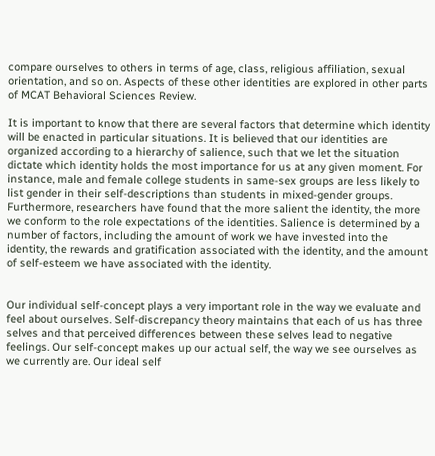compare ourselves to others in terms of age, class, religious affiliation, sexual orientation, and so on. Aspects of these other identities are explored in other parts of MCAT Behavioral Sciences Review.

It is important to know that there are several factors that determine which identity will be enacted in particular situations. It is believed that our identities are organized according to a hierarchy of salience, such that we let the situation dictate which identity holds the most importance for us at any given moment. For instance, male and female college students in same-sex groups are less likely to list gender in their self-descriptions than students in mixed-gender groups. Furthermore, researchers have found that the more salient the identity, the more we conform to the role expectations of the identities. Salience is determined by a number of factors, including the amount of work we have invested into the identity, the rewards and gratification associated with the identity, and the amount of self-esteem we have associated with the identity.


Our individual self-concept plays a very important role in the way we evaluate and feel about ourselves. Self-discrepancy theory maintains that each of us has three selves and that perceived differences between these selves lead to negative feelings. Our self-concept makes up our actual self, the way we see ourselves as we currently are. Our ideal self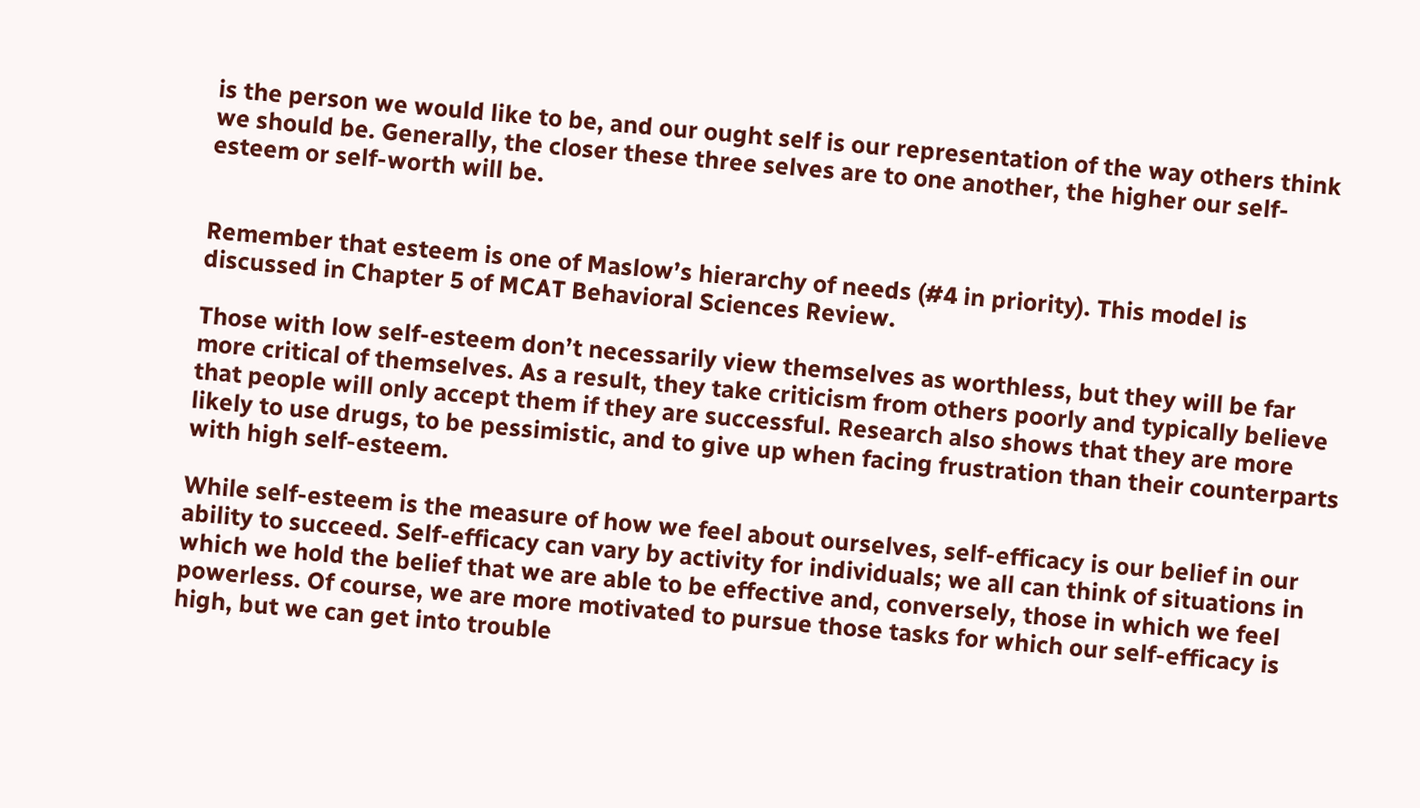is the person we would like to be, and our ought self is our representation of the way others think we should be. Generally, the closer these three selves are to one another, the higher our self-esteem or self-worth will be.


Remember that esteem is one of Maslow’s hierarchy of needs (#4 in priority). This model is discussed in Chapter 5 of MCAT Behavioral Sciences Review.

Those with low self-esteem don’t necessarily view themselves as worthless, but they will be far more critical of themselves. As a result, they take criticism from others poorly and typically believe that people will only accept them if they are successful. Research also shows that they are more likely to use drugs, to be pessimistic, and to give up when facing frustration than their counterparts with high self-esteem.

While self-esteem is the measure of how we feel about ourselves, self-efficacy is our belief in our ability to succeed. Self-efficacy can vary by activity for individuals; we all can think of situations in which we hold the belief that we are able to be effective and, conversely, those in which we feel powerless. Of course, we are more motivated to pursue those tasks for which our self-efficacy is high, but we can get into trouble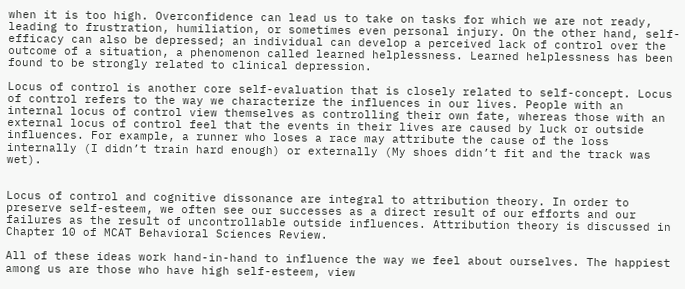when it is too high. Overconfidence can lead us to take on tasks for which we are not ready, leading to frustration, humiliation, or sometimes even personal injury. On the other hand, self-efficacy can also be depressed; an individual can develop a perceived lack of control over the outcome of a situation, a phenomenon called learned helplessness. Learned helplessness has been found to be strongly related to clinical depression.

Locus of control is another core self-evaluation that is closely related to self-concept. Locus of control refers to the way we characterize the influences in our lives. People with an internal locus of control view themselves as controlling their own fate, whereas those with an external locus of control feel that the events in their lives are caused by luck or outside influences. For example, a runner who loses a race may attribute the cause of the loss internally (I didn’t train hard enough) or externally (My shoes didn’t fit and the track was wet).


Locus of control and cognitive dissonance are integral to attribution theory. In order to preserve self-esteem, we often see our successes as a direct result of our efforts and our failures as the result of uncontrollable outside influences. Attribution theory is discussed in Chapter 10 of MCAT Behavioral Sciences Review.

All of these ideas work hand-in-hand to influence the way we feel about ourselves. The happiest among us are those who have high self-esteem, view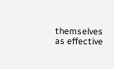themselves as effective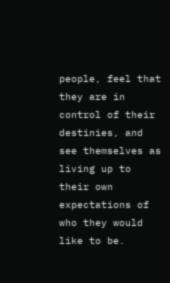people, feel that they are in control of their destinies, and see themselves as living up to their own expectations of who they would like to be.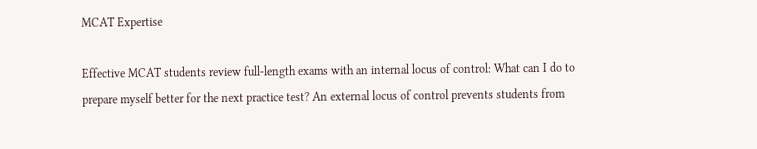MCAT Expertise

Effective MCAT students review full-length exams with an internal locus of control: What can I do to prepare myself better for the next practice test? An external locus of control prevents students from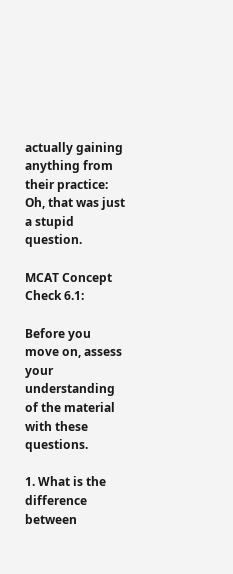actually gaining anything from their practice: Oh, that was just a stupid question.

MCAT Concept Check 6.1:

Before you move on, assess your understanding of the material with these questions.

1. What is the difference between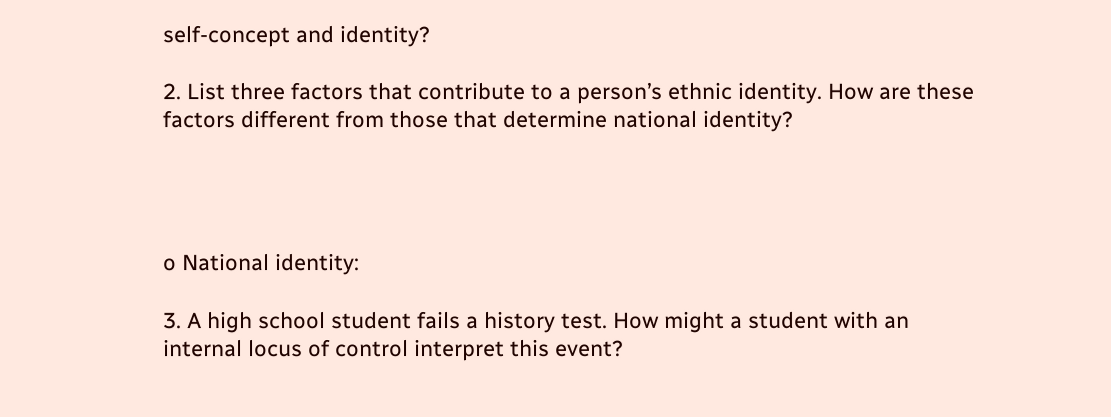self-concept and identity?

2. List three factors that contribute to a person’s ethnic identity. How are these factors different from those that determine national identity?




o National identity:

3. A high school student fails a history test. How might a student with an internal locus of control interpret this event?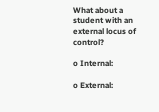What about a student with an external locus of control?

o Internal:

o External: